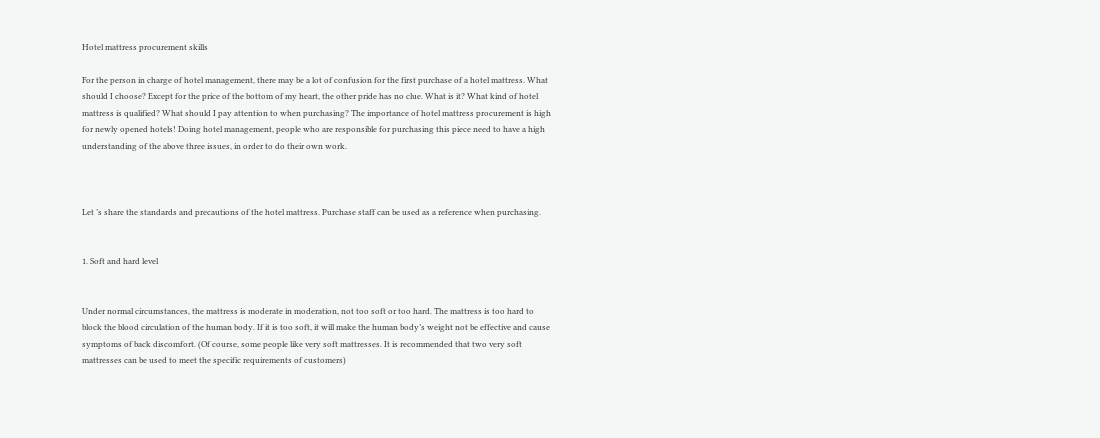Hotel mattress procurement skills

For the person in charge of hotel management, there may be a lot of confusion for the first purchase of a hotel mattress. What should I choose? Except for the price of the bottom of my heart, the other pride has no clue. What is it? What kind of hotel mattress is qualified? What should I pay attention to when purchasing? The importance of hotel mattress procurement is high for newly opened hotels! Doing hotel management, people who are responsible for purchasing this piece need to have a high understanding of the above three issues, in order to do their own work.



Let ’s share the standards and precautions of the hotel mattress. Purchase staff can be used as a reference when purchasing.


1. Soft and hard level


Under normal circumstances, the mattress is moderate in moderation, not too soft or too hard. The mattress is too hard to block the blood circulation of the human body. If it is too soft, it will make the human body’s weight not be effective and cause symptoms of back discomfort. (Of course, some people like very soft mattresses. It is recommended that two very soft mattresses can be used to meet the specific requirements of customers)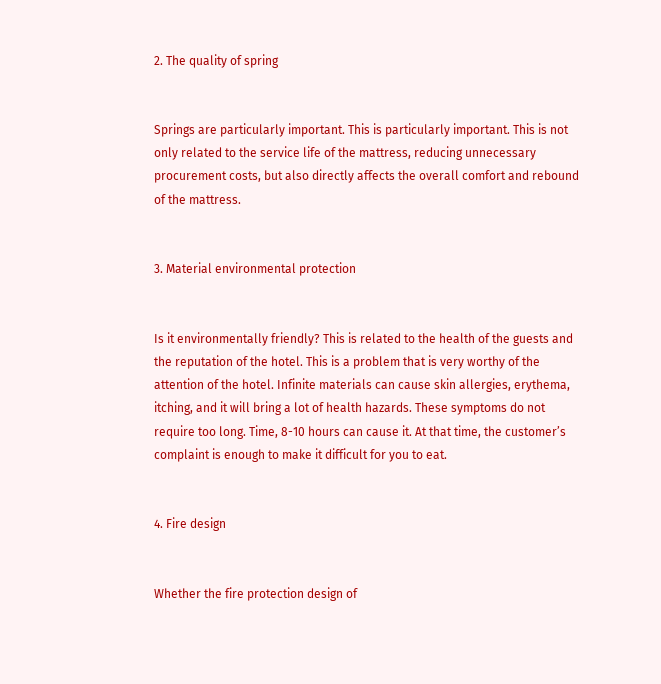2. The quality of spring


Springs are particularly important. This is particularly important. This is not only related to the service life of the mattress, reducing unnecessary procurement costs, but also directly affects the overall comfort and rebound of the mattress.


3. Material environmental protection


Is it environmentally friendly? This is related to the health of the guests and the reputation of the hotel. This is a problem that is very worthy of the attention of the hotel. Infinite materials can cause skin allergies, erythema, itching, and it will bring a lot of health hazards. These symptoms do not require too long. Time, 8-10 hours can cause it. At that time, the customer’s complaint is enough to make it difficult for you to eat.


4. Fire design


Whether the fire protection design of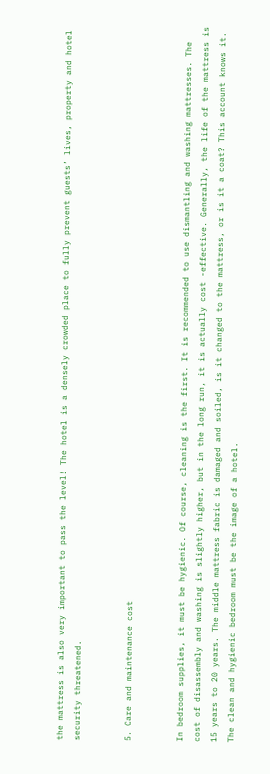the mattress is also very important to pass the level! The hotel is a densely crowded place to fully prevent guests’ lives, property and hotel security threatened.


5. Care and maintenance cost


In bedroom supplies, it must be hygienic. Of course, cleaning is the first. It is recommended to use dismantling and washing mattresses. The cost of disassembly and washing is slightly higher, but in the long run, it is actually cost -effective. Generally, the life of the mattress is 15 years to 20 years. The middle mattress fabric is damaged and soiled, is it changed to the mattress, or is it a coat? This account knows it. The clean and hygienic bedroom must be the image of a hotel.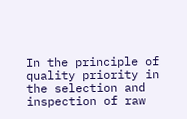In the principle of quality priority in the selection and inspection of raw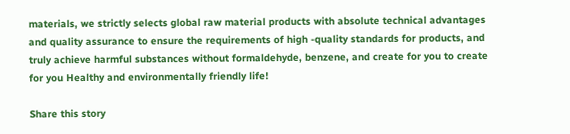materials, we strictly selects global raw material products with absolute technical advantages and quality assurance to ensure the requirements of high -quality standards for products, and truly achieve harmful substances without formaldehyde, benzene, and create for you to create for you Healthy and environmentally friendly life!

Share this story